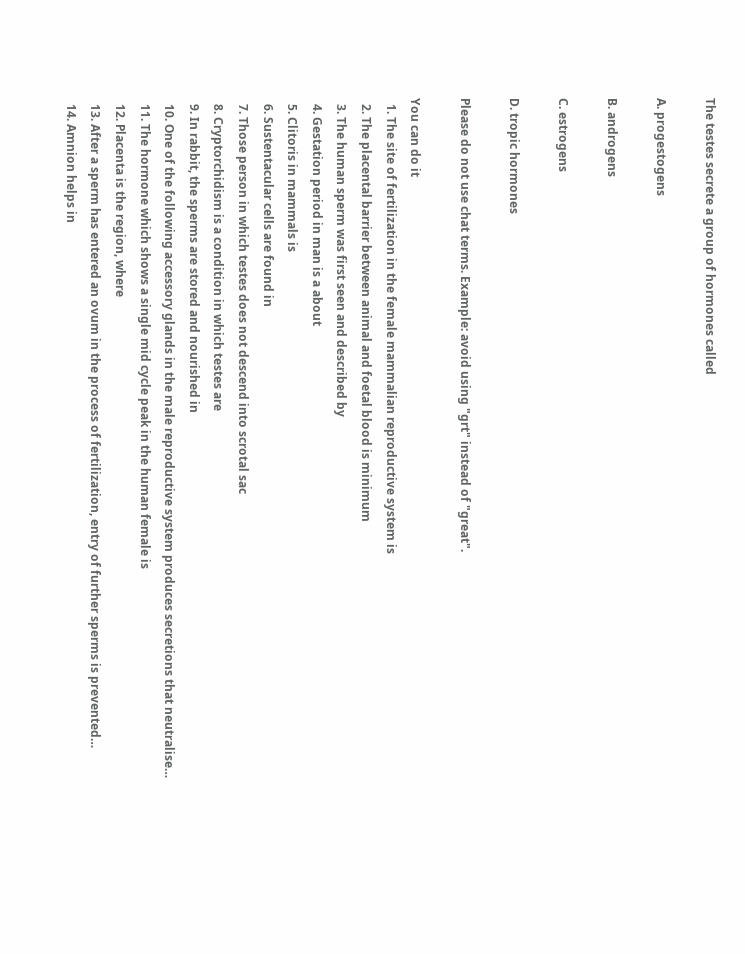The testes secrete a group of hormones called

A. progestogens

B. androgens

C. estrogens

D. tropic hormones

Please do not use chat terms. Example: avoid using "grt" instead of "great".

You can do it
  1. The site of fertilization in the female mammalian reproductive system is
  2. The placental barrier between animal and foetal blood is minimum
  3. The human sperm was first seen and described by
  4. Gestation period in man is a about
  5. Clitoris in mammals is
  6. Sustentacular cells are found in
  7. Those person in which testes does not descend into scrotal sac
  8. Cryptorchidism is a condition in which testes are
  9. In rabbit, the sperms are stored and nourished in
  10. One of the following accessory glands in the male reproductive system produces secretions that neutralise…
  11. The hormone which shows a single mid cycle peak in the human female is
  12. Placenta is the region, where
  13. After a sperm has entered an ovum in the process of fertilization, entry of further sperms is prevented…
  14. Amnion helps in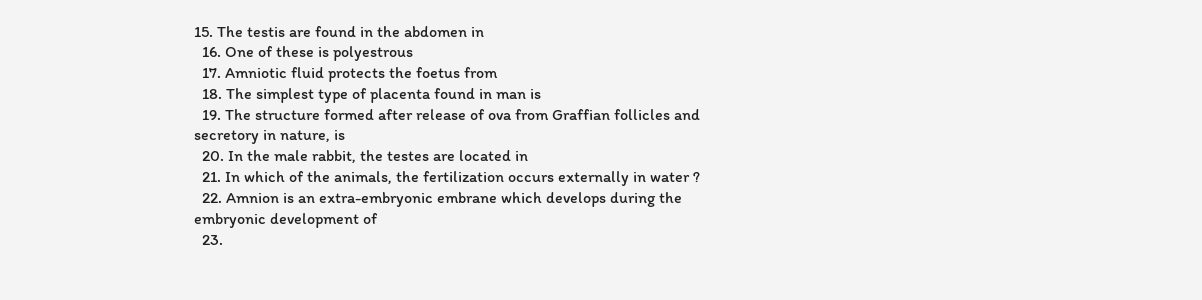15. The testis are found in the abdomen in
  16. One of these is polyestrous
  17. Amniotic fluid protects the foetus from
  18. The simplest type of placenta found in man is
  19. The structure formed after release of ova from Graffian follicles and secretory in nature, is
  20. In the male rabbit, the testes are located in
  21. In which of the animals, the fertilization occurs externally in water ?
  22. Amnion is an extra-embryonic embrane which develops during the embryonic development of
  23.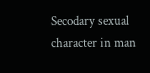Secodary sexual character in man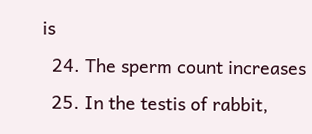is
  24. The sperm count increases
  25. In the testis of rabbit,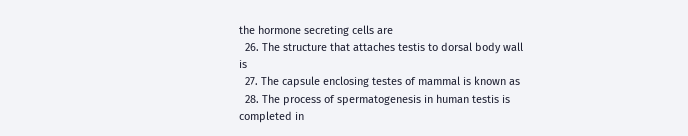the hormone secreting cells are
  26. The structure that attaches testis to dorsal body wall is
  27. The capsule enclosing testes of mammal is known as
  28. The process of spermatogenesis in human testis is completed in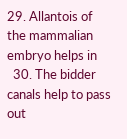29. Allantois of the mammalian embryo helps in
  30. The bidder canals help to pass out